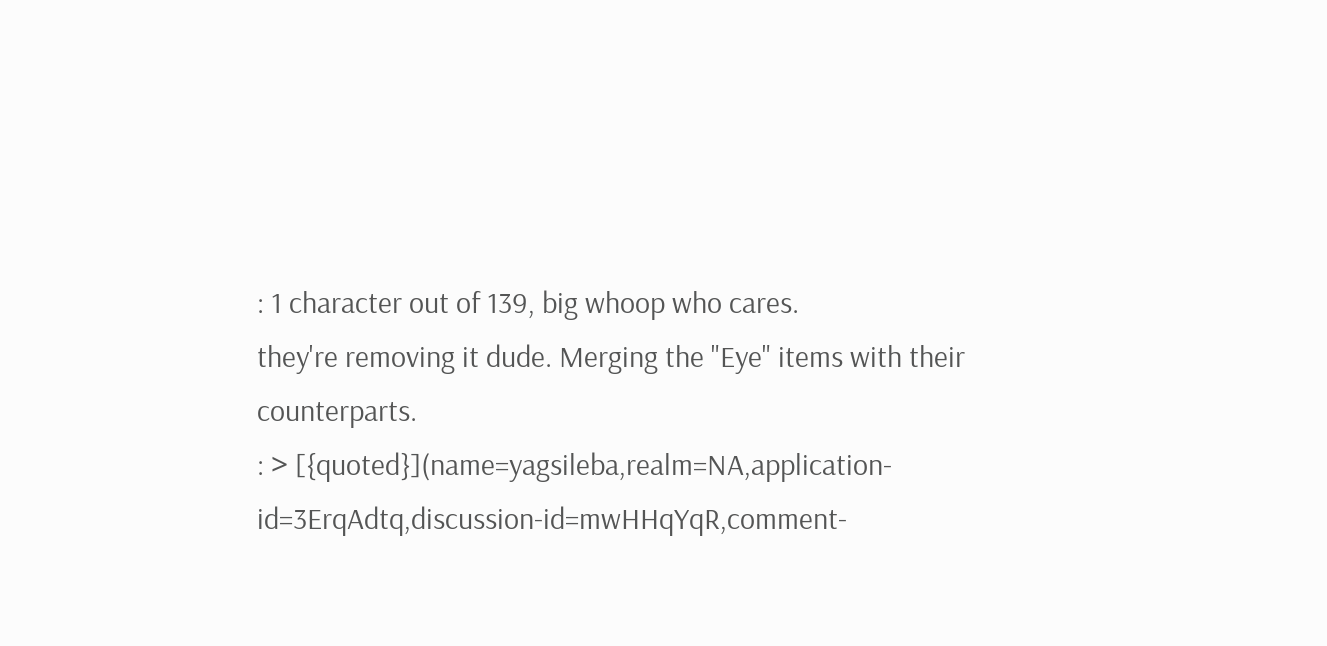: 1 character out of 139, big whoop who cares.
they're removing it dude. Merging the "Eye" items with their counterparts.
: > [{quoted}](name=yagsileba,realm=NA,application-id=3ErqAdtq,discussion-id=mwHHqYqR,comment-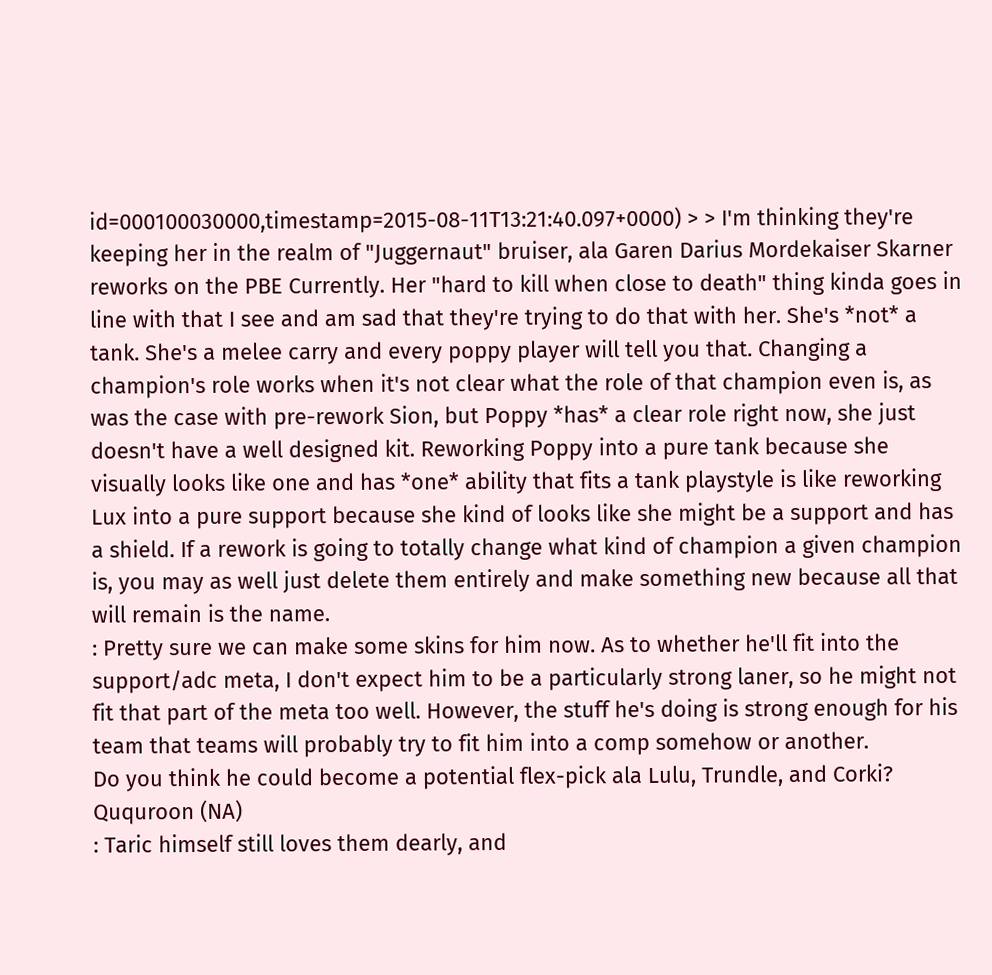id=000100030000,timestamp=2015-08-11T13:21:40.097+0000) > > I'm thinking they're keeping her in the realm of "Juggernaut" bruiser, ala Garen Darius Mordekaiser Skarner reworks on the PBE Currently. Her "hard to kill when close to death" thing kinda goes in line with that I see and am sad that they're trying to do that with her. She's *not* a tank. She's a melee carry and every poppy player will tell you that. Changing a champion's role works when it's not clear what the role of that champion even is, as was the case with pre-rework Sion, but Poppy *has* a clear role right now, she just doesn't have a well designed kit. Reworking Poppy into a pure tank because she visually looks like one and has *one* ability that fits a tank playstyle is like reworking Lux into a pure support because she kind of looks like she might be a support and has a shield. If a rework is going to totally change what kind of champion a given champion is, you may as well just delete them entirely and make something new because all that will remain is the name.
: Pretty sure we can make some skins for him now. As to whether he'll fit into the support/adc meta, I don't expect him to be a particularly strong laner, so he might not fit that part of the meta too well. However, the stuff he's doing is strong enough for his team that teams will probably try to fit him into a comp somehow or another.
Do you think he could become a potential flex-pick ala Lulu, Trundle, and Corki?
Ququroon (NA)
: Taric himself still loves them dearly, and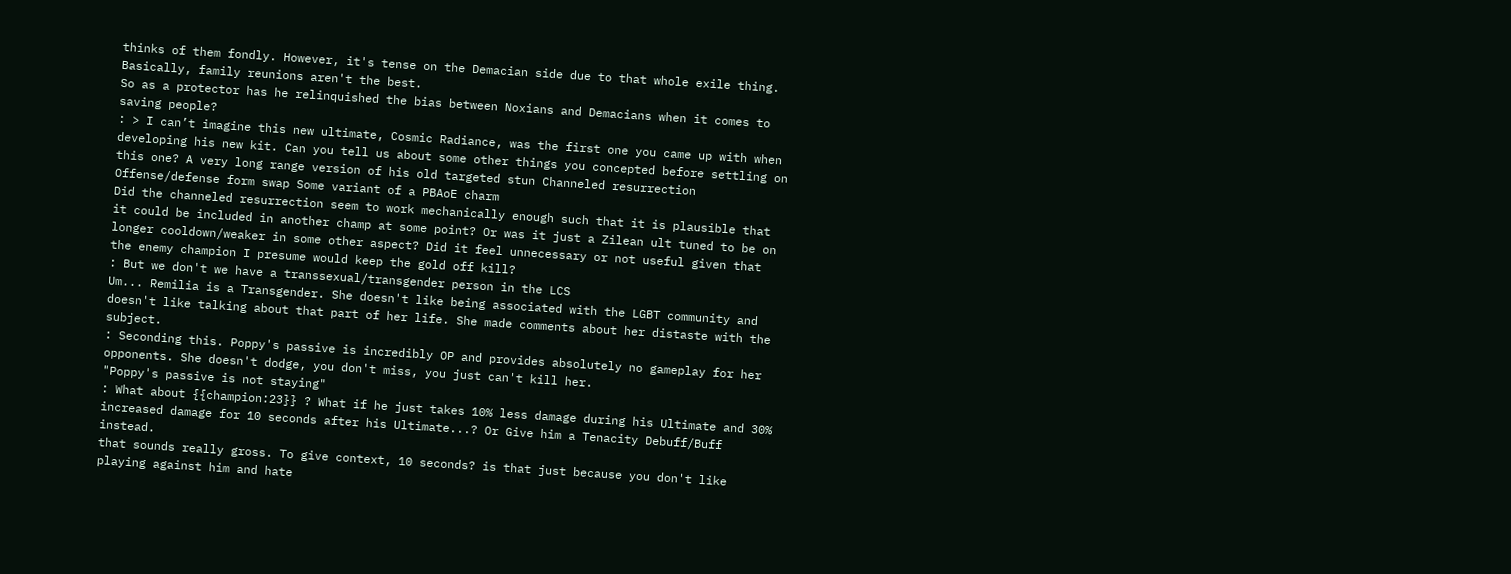thinks of them fondly. However, it's tense on the Demacian side due to that whole exile thing. Basically, family reunions aren't the best.
So as a protector has he relinquished the bias between Noxians and Demacians when it comes to saving people?
: > I can’t imagine this new ultimate, Cosmic Radiance, was the first one you came up with when developing his new kit. Can you tell us about some other things you concepted before settling on this one? A very long range version of his old targeted stun Channeled resurrection Offense/defense form swap Some variant of a PBAoE charm
Did the channeled resurrection seem to work mechanically enough such that it is plausible that it could be included in another champ at some point? Or was it just a Zilean ult tuned to be on longer cooldown/weaker in some other aspect? Did it feel unnecessary or not useful given that the enemy champion I presume would keep the gold off kill?
: But we don't we have a transsexual/transgender person in the LCS
Um... Remilia is a Transgender. She doesn't like being associated with the LGBT community and doesn't like talking about that part of her life. She made comments about her distaste with the subject.
: Seconding this. Poppy's passive is incredibly OP and provides absolutely no gameplay for her opponents. She doesn't dodge, you don't miss, you just can't kill her.
"Poppy's passive is not staying"
: What about {{champion:23}} ? What if he just takes 10% less damage during his Ultimate and 30% increased damage for 10 seconds after his Ultimate...? Or Give him a Tenacity Debuff/Buff instead.
that sounds really gross. To give context, 10 seconds? is that just because you don't like playing against him and hate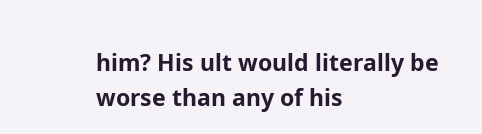him? His ult would literally be worse than any of his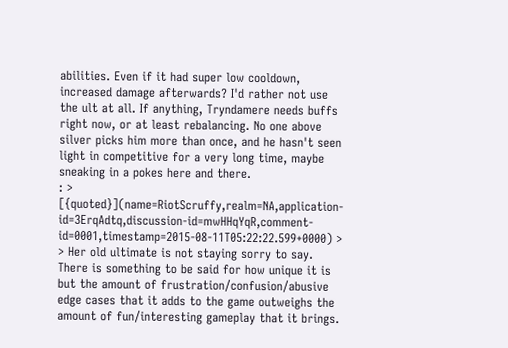abilities. Even if it had super low cooldown, increased damage afterwards? I'd rather not use the ult at all. If anything, Tryndamere needs buffs right now, or at least rebalancing. No one above silver picks him more than once, and he hasn't seen light in competitive for a very long time, maybe sneaking in a pokes here and there.
: > [{quoted}](name=RiotScruffy,realm=NA,application-id=3ErqAdtq,discussion-id=mwHHqYqR,comment-id=0001,timestamp=2015-08-11T05:22:22.599+0000) > > Her old ultimate is not staying sorry to say. There is something to be said for how unique it is but the amount of frustration/confusion/abusive edge cases that it adds to the game outweighs the amount of fun/interesting gameplay that it brings.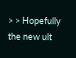> > Hopefully the new ult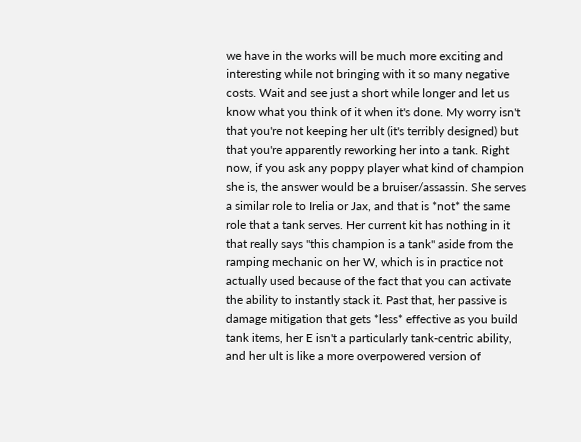we have in the works will be much more exciting and interesting while not bringing with it so many negative costs. Wait and see just a short while longer and let us know what you think of it when it's done. My worry isn't that you're not keeping her ult (it's terribly designed) but that you're apparently reworking her into a tank. Right now, if you ask any poppy player what kind of champion she is, the answer would be a bruiser/assassin. She serves a similar role to Irelia or Jax, and that is *not* the same role that a tank serves. Her current kit has nothing in it that really says "this champion is a tank" aside from the ramping mechanic on her W, which is in practice not actually used because of the fact that you can activate the ability to instantly stack it. Past that, her passive is damage mitigation that gets *less* effective as you build tank items, her E isn't a particularly tank-centric ability, and her ult is like a more overpowered version of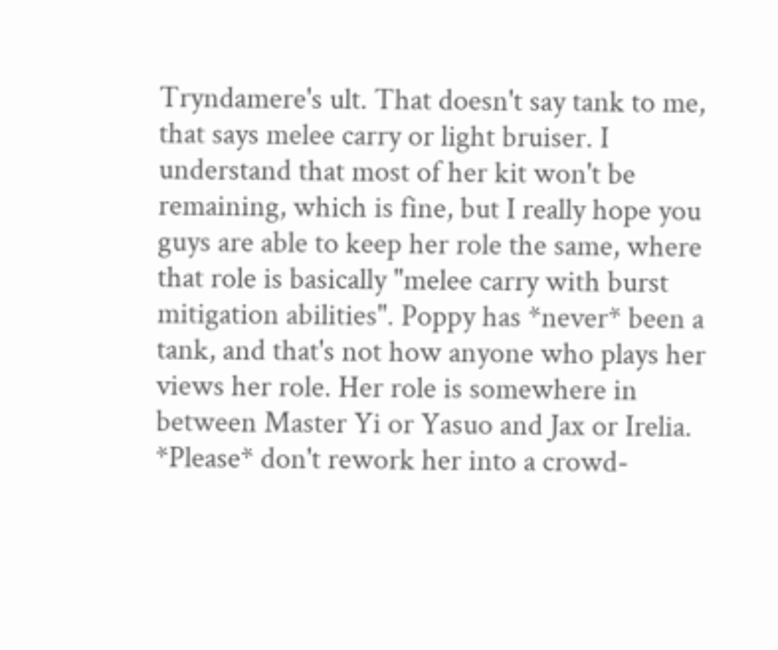Tryndamere's ult. That doesn't say tank to me, that says melee carry or light bruiser. I understand that most of her kit won't be remaining, which is fine, but I really hope you guys are able to keep her role the same, where that role is basically "melee carry with burst mitigation abilities". Poppy has *never* been a tank, and that's not how anyone who plays her views her role. Her role is somewhere in between Master Yi or Yasuo and Jax or Irelia. *Please* don't rework her into a crowd-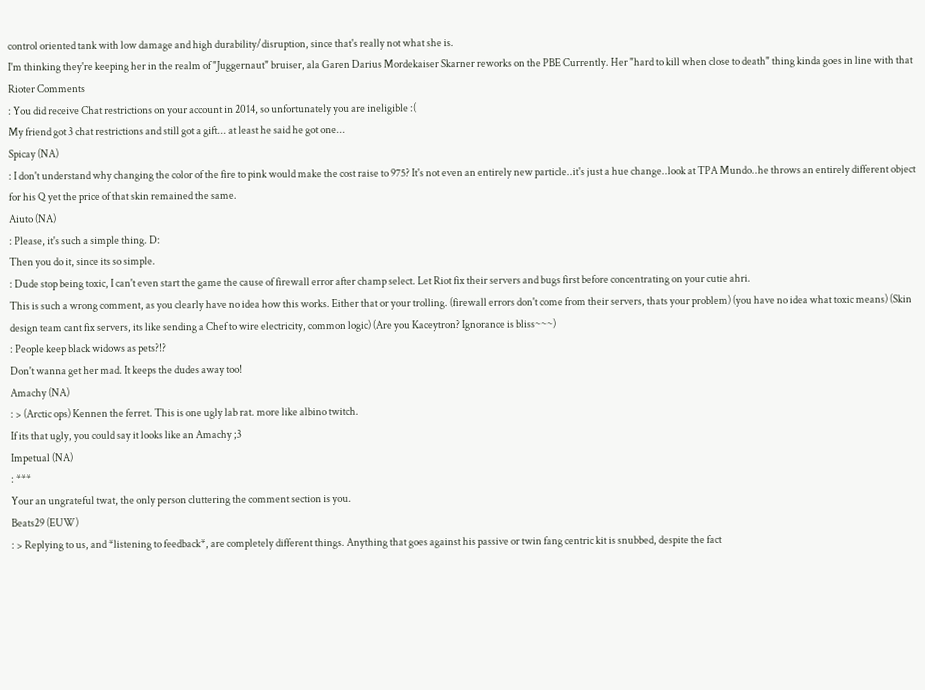control oriented tank with low damage and high durability/disruption, since that's really not what she is.
I'm thinking they're keeping her in the realm of "Juggernaut" bruiser, ala Garen Darius Mordekaiser Skarner reworks on the PBE Currently. Her "hard to kill when close to death" thing kinda goes in line with that
Rioter Comments
: You did receive Chat restrictions on your account in 2014, so unfortunately you are ineligible :(
My friend got 3 chat restrictions and still got a gift... at least he said he got one...
Spicay (NA)
: I don't understand why changing the color of the fire to pink would make the cost raise to 975? It's not even an entirely new particle..it's just a hue change..look at TPA Mundo..he throws an entirely different object for his Q yet the price of that skin remained the same.
Aiuto (NA)
: Please, it's such a simple thing. D:
Then you do it, since its so simple.
: Dude stop being toxic, I can't even start the game the cause of firewall error after champ select. Let Riot fix their servers and bugs first before concentrating on your cutie ahri.
This is such a wrong comment, as you clearly have no idea how this works. Either that or your trolling. (firewall errors don't come from their servers, thats your problem) (you have no idea what toxic means) (Skin design team cant fix servers, its like sending a Chef to wire electricity, common logic) (Are you Kaceytron? Ignorance is bliss~~~)
: People keep black widows as pets?!?
Don't wanna get her mad. It keeps the dudes away too!
Amachy (NA)
: > (Arctic ops) Kennen the ferret. This is one ugly lab rat. more like albino twitch.
If its that ugly, you could say it looks like an Amachy ;3
Impetual (NA)
: ***
Your an ungrateful twat, the only person cluttering the comment section is you.
Beats29 (EUW)
: > Replying to us, and *listening to feedback*, are completely different things. Anything that goes against his passive or twin fang centric kit is snubbed, despite the fact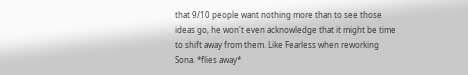that 9/10 people want nothing more than to see those ideas go, he won't even acknowledge that it might be time to shift away from them. Like Fearless when reworking Sona. *flies away*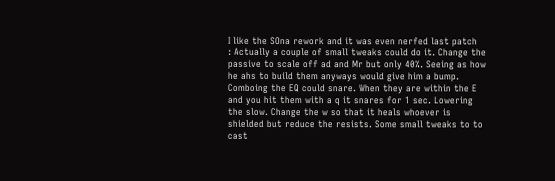I like the SOna rework and it was even nerfed last patch
: Actually a couple of small tweaks could do it. Change the passive to scale off ad and Mr but only 40%. Seeing as how he ahs to build them anyways would give him a bump. Comboing the EQ could snare. When they are within the E and you hit them with a q it snares for 1 sec. Lowering the slow. Change the w so that it heals whoever is shielded but reduce the resists. Some small tweaks to to cast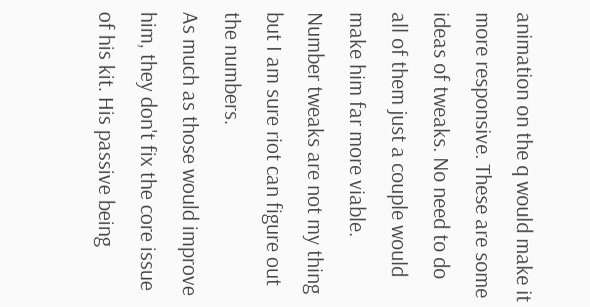animation on the q would make it more responsive. These are some ideas of tweaks. No need to do all of them just a couple would make him far more viable. Number tweaks are not my thing but I am sure riot can figure out the numbers.
As much as those would improve him, they don't fix the core issue of his kit. His passive being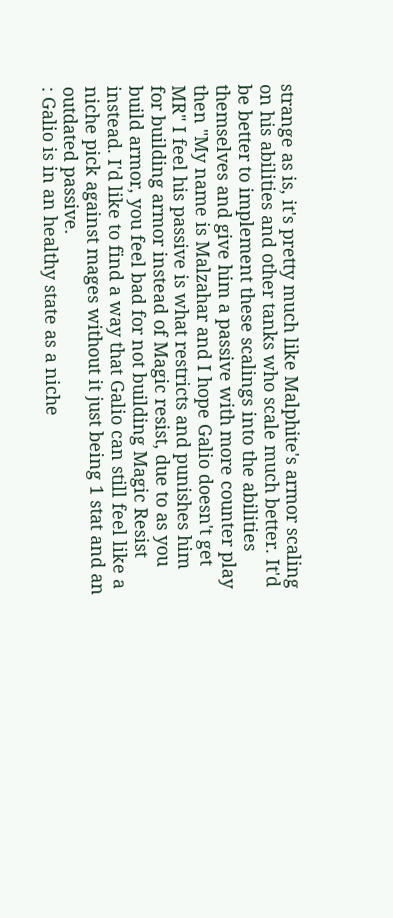strange as is, it's pretty much like Malphite's armor scaling on his abilities and other tanks who scale much better. It'd be better to implement these scalings into the abilities themselves and give him a passive with more counter play then "My name is Malzahar and I hope Galio doesn't get MR" I feel his passive is what restricts and punishes him for building armor instead of Magic resist, due to as you build armor, you feel bad for not building Magic Resist instead. I'd like to find a way that Galio can still feel like a niche pick against mages without it just being 1 stat and an outdated passive.
: Galio is in an healthy state as a niche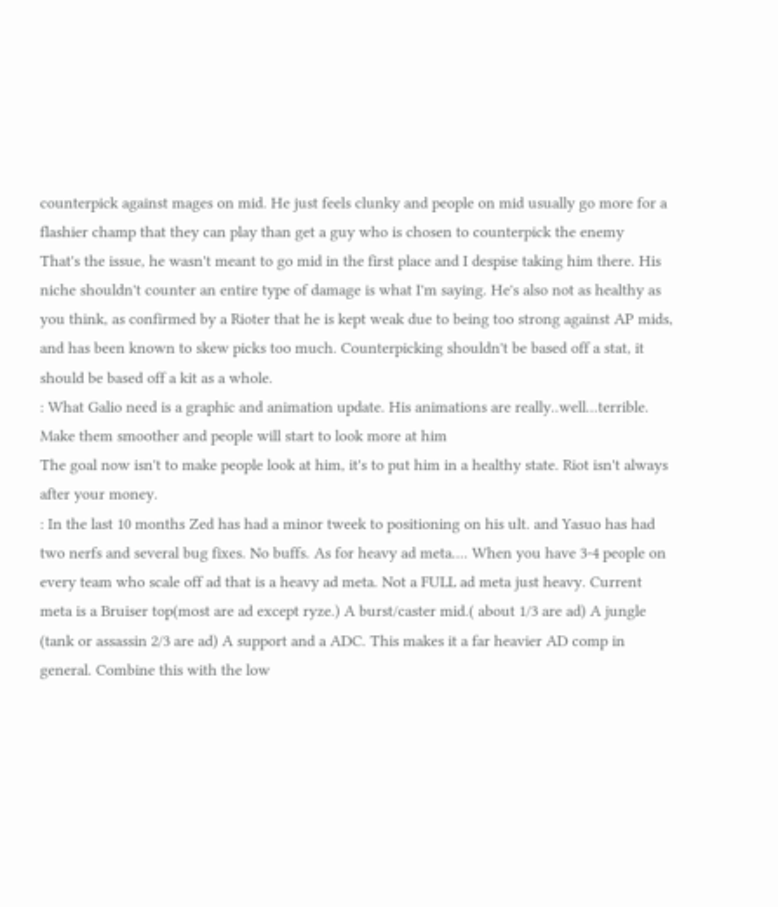counterpick against mages on mid. He just feels clunky and people on mid usually go more for a flashier champ that they can play than get a guy who is chosen to counterpick the enemy
That's the issue, he wasn't meant to go mid in the first place and I despise taking him there. His niche shouldn't counter an entire type of damage is what I'm saying. He's also not as healthy as you think, as confirmed by a Rioter that he is kept weak due to being too strong against AP mids, and has been known to skew picks too much. Counterpicking shouldn't be based off a stat, it should be based off a kit as a whole.
: What Galio need is a graphic and animation update. His animations are really..well...terrible. Make them smoother and people will start to look more at him
The goal now isn't to make people look at him, it's to put him in a healthy state. Riot isn't always after your money.
: In the last 10 months Zed has had a minor tweek to positioning on his ult. and Yasuo has had two nerfs and several bug fixes. No buffs. As for heavy ad meta.... When you have 3-4 people on every team who scale off ad that is a heavy ad meta. Not a FULL ad meta just heavy. Current meta is a Bruiser top(most are ad except ryze.) A burst/caster mid.( about 1/3 are ad) A jungle (tank or assassin 2/3 are ad) A support and a ADC. This makes it a far heavier AD comp in general. Combine this with the low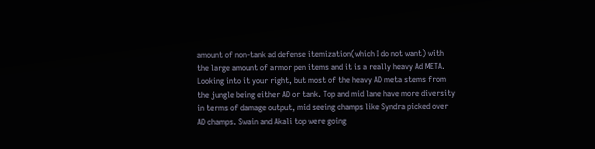amount of non-tank ad defense itemization(which I do not want) with the large amount of armor pen items and it is a really heavy Ad META.
Looking into it your right, but most of the heavy AD meta stems from the jungle being either AD or tank. Top and mid lane have more diversity in terms of damage output, mid seeing champs like Syndra picked over AD champs. Swain and Akali top were going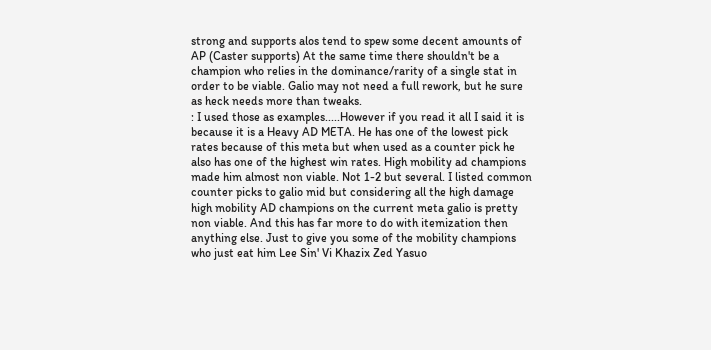strong and supports alos tend to spew some decent amounts of AP (Caster supports) At the same time there shouldn't be a champion who relies in the dominance/rarity of a single stat in order to be viable. Galio may not need a full rework, but he sure as heck needs more than tweaks.
: I used those as examples.....However if you read it all I said it is because it is a Heavy AD META. He has one of the lowest pick rates because of this meta but when used as a counter pick he also has one of the highest win rates. High mobility ad champions made him almost non viable. Not 1-2 but several. I listed common counter picks to galio mid but considering all the high damage high mobility AD champions on the current meta galio is pretty non viable. And this has far more to do with itemization then anything else. Just to give you some of the mobility champions who just eat him Lee Sin' Vi Khazix Zed Yasuo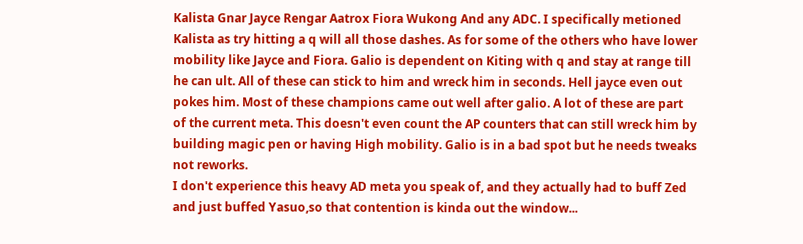Kalista Gnar Jayce Rengar Aatrox Fiora Wukong And any ADC. I specifically metioned Kalista as try hitting a q will all those dashes. As for some of the others who have lower mobility like Jayce and Fiora. Galio is dependent on Kiting with q and stay at range till he can ult. All of these can stick to him and wreck him in seconds. Hell jayce even out pokes him. Most of these champions came out well after galio. A lot of these are part of the current meta. This doesn't even count the AP counters that can still wreck him by building magic pen or having High mobility. Galio is in a bad spot but he needs tweaks not reworks.
I don't experience this heavy AD meta you speak of, and they actually had to buff Zed and just buffed Yasuo,so that contention is kinda out the window...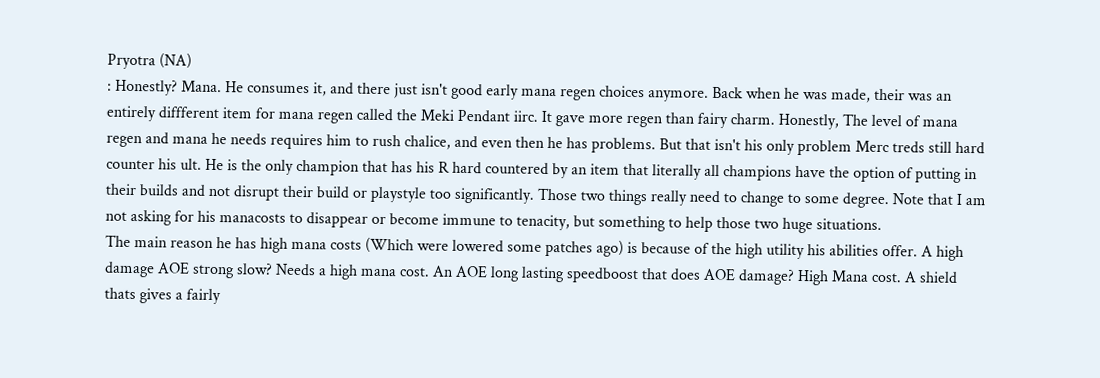Pryotra (NA)
: Honestly? Mana. He consumes it, and there just isn't good early mana regen choices anymore. Back when he was made, their was an entirely diffferent item for mana regen called the Meki Pendant iirc. It gave more regen than fairy charm. Honestly, The level of mana regen and mana he needs requires him to rush chalice, and even then he has problems. But that isn't his only problem Merc treds still hard counter his ult. He is the only champion that has his R hard countered by an item that literally all champions have the option of putting in their builds and not disrupt their build or playstyle too significantly. Those two things really need to change to some degree. Note that I am not asking for his manacosts to disappear or become immune to tenacity, but something to help those two huge situations.
The main reason he has high mana costs (Which were lowered some patches ago) is because of the high utility his abilities offer. A high damage AOE strong slow? Needs a high mana cost. An AOE long lasting speedboost that does AOE damage? High Mana cost. A shield thats gives a fairly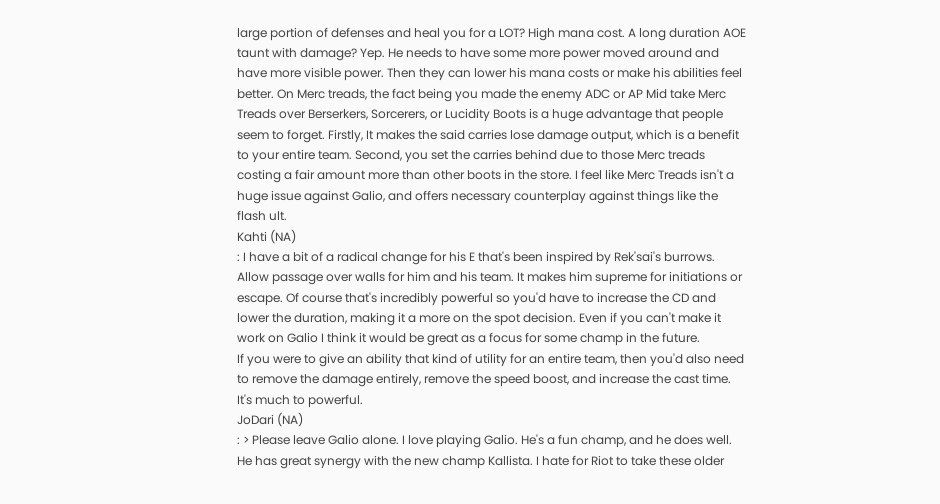large portion of defenses and heal you for a LOT? High mana cost. A long duration AOE taunt with damage? Yep. He needs to have some more power moved around and have more visible power. Then they can lower his mana costs or make his abilities feel better. On Merc treads, the fact being you made the enemy ADC or AP Mid take Merc Treads over Berserkers, Sorcerers, or Lucidity Boots is a huge advantage that people seem to forget. Firstly, It makes the said carries lose damage output, which is a benefit to your entire team. Second, you set the carries behind due to those Merc treads costing a fair amount more than other boots in the store. I feel like Merc Treads isn't a huge issue against Galio, and offers necessary counterplay against things like the flash ult.
Kahti (NA)
: I have a bit of a radical change for his E that's been inspired by Rek'sai's burrows. Allow passage over walls for him and his team. It makes him supreme for initiations or escape. Of course that's incredibly powerful so you'd have to increase the CD and lower the duration, making it a more on the spot decision. Even if you can't make it work on Galio I think it would be great as a focus for some champ in the future.
If you were to give an ability that kind of utility for an entire team, then you'd also need to remove the damage entirely, remove the speed boost, and increase the cast time. It's much to powerful.
JoDari (NA)
: > Please leave Galio alone. I love playing Galio. He's a fun champ, and he does well. He has great synergy with the new champ Kallista. I hate for Riot to take these older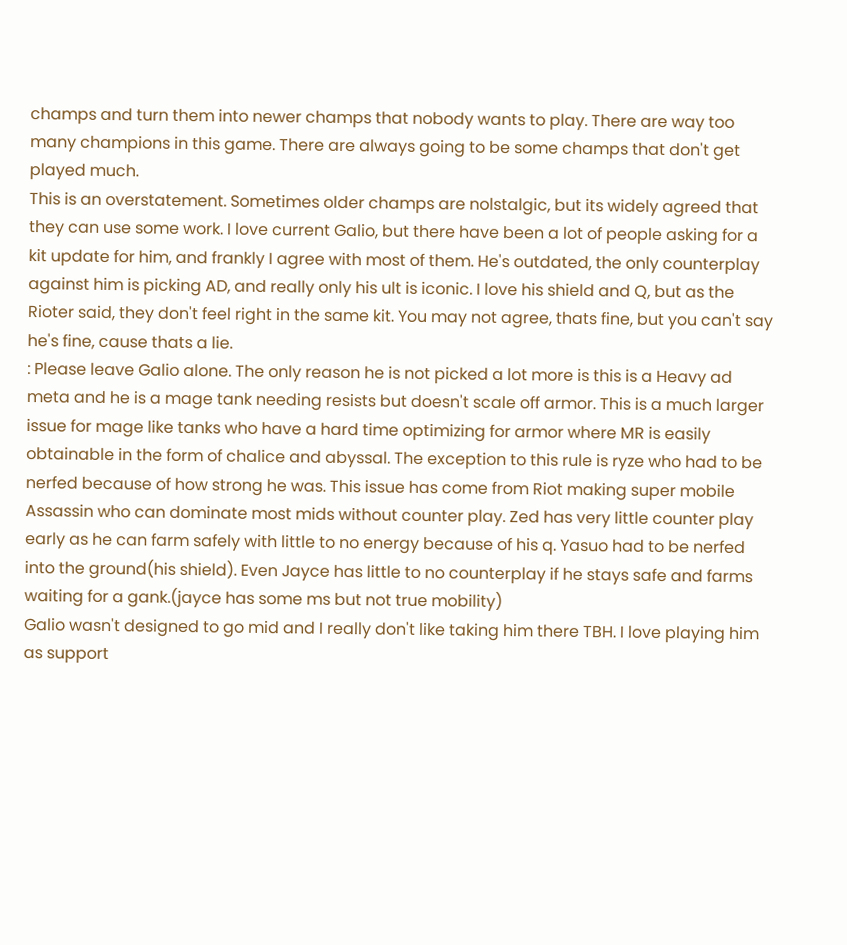champs and turn them into newer champs that nobody wants to play. There are way too many champions in this game. There are always going to be some champs that don't get played much.
This is an overstatement. Sometimes older champs are nolstalgic, but its widely agreed that they can use some work. I love current Galio, but there have been a lot of people asking for a kit update for him, and frankly I agree with most of them. He's outdated, the only counterplay against him is picking AD, and really only his ult is iconic. I love his shield and Q, but as the Rioter said, they don't feel right in the same kit. You may not agree, thats fine, but you can't say he's fine, cause thats a lie.
: Please leave Galio alone. The only reason he is not picked a lot more is this is a Heavy ad meta and he is a mage tank needing resists but doesn't scale off armor. This is a much larger issue for mage like tanks who have a hard time optimizing for armor where MR is easily obtainable in the form of chalice and abyssal. The exception to this rule is ryze who had to be nerfed because of how strong he was. This issue has come from Riot making super mobile Assassin who can dominate most mids without counter play. Zed has very little counter play early as he can farm safely with little to no energy because of his q. Yasuo had to be nerfed into the ground(his shield). Even Jayce has little to no counterplay if he stays safe and farms waiting for a gank.(jayce has some ms but not true mobility)
Galio wasn't designed to go mid and I really don't like taking him there TBH. I love playing him as support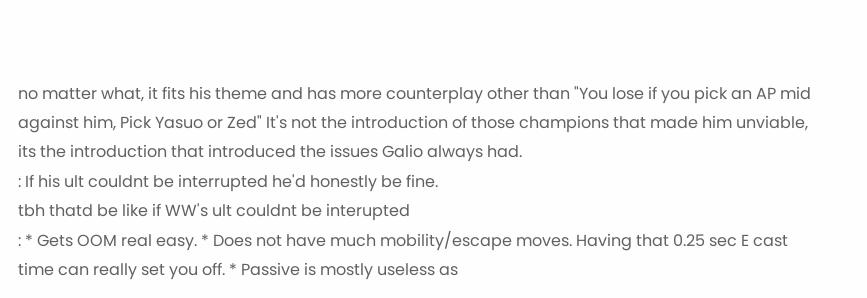no matter what, it fits his theme and has more counterplay other than "You lose if you pick an AP mid against him, Pick Yasuo or Zed" It's not the introduction of those champions that made him unviable, its the introduction that introduced the issues Galio always had.
: If his ult couldnt be interrupted he'd honestly be fine.
tbh thatd be like if WW's ult couldnt be interupted
: * Gets OOM real easy. * Does not have much mobility/escape moves. Having that 0.25 sec E cast time can really set you off. * Passive is mostly useless as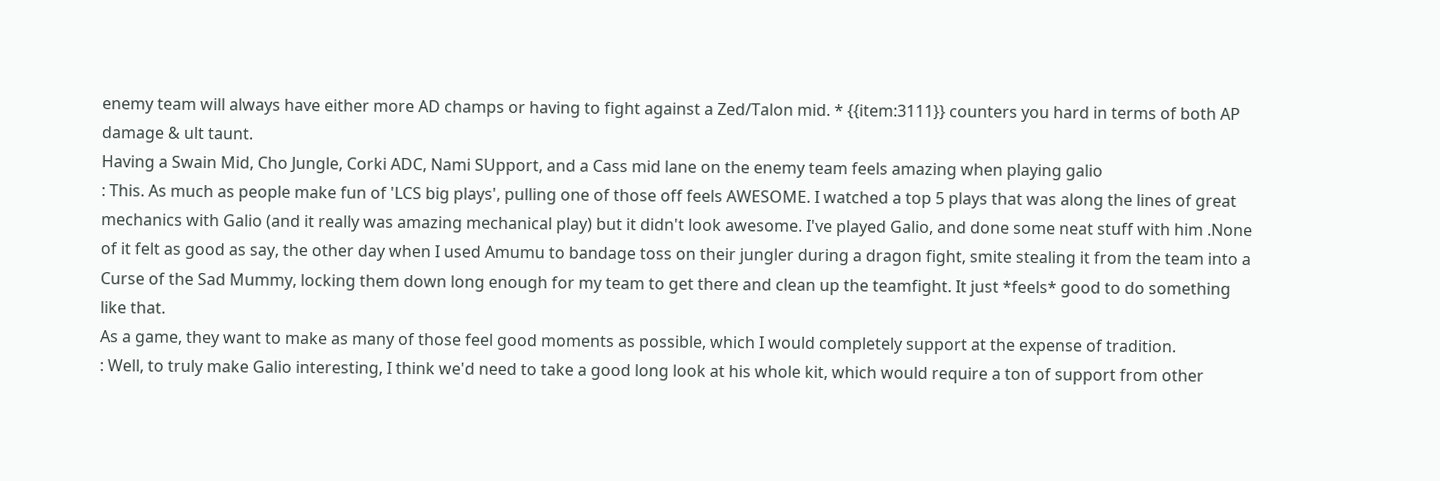enemy team will always have either more AD champs or having to fight against a Zed/Talon mid. * {{item:3111}} counters you hard in terms of both AP damage & ult taunt.
Having a Swain Mid, Cho Jungle, Corki ADC, Nami SUpport, and a Cass mid lane on the enemy team feels amazing when playing galio
: This. As much as people make fun of 'LCS big plays', pulling one of those off feels AWESOME. I watched a top 5 plays that was along the lines of great mechanics with Galio (and it really was amazing mechanical play) but it didn't look awesome. I've played Galio, and done some neat stuff with him .None of it felt as good as say, the other day when I used Amumu to bandage toss on their jungler during a dragon fight, smite stealing it from the team into a Curse of the Sad Mummy, locking them down long enough for my team to get there and clean up the teamfight. It just *feels* good to do something like that.
As a game, they want to make as many of those feel good moments as possible, which I would completely support at the expense of tradition.
: Well, to truly make Galio interesting, I think we'd need to take a good long look at his whole kit, which would require a ton of support from other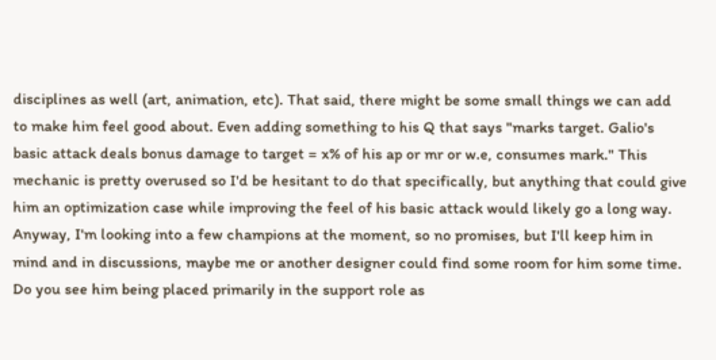disciplines as well (art, animation, etc). That said, there might be some small things we can add to make him feel good about. Even adding something to his Q that says "marks target. Galio's basic attack deals bonus damage to target = x% of his ap or mr or w.e, consumes mark." This mechanic is pretty overused so I'd be hesitant to do that specifically, but anything that could give him an optimization case while improving the feel of his basic attack would likely go a long way. Anyway, I'm looking into a few champions at the moment, so no promises, but I'll keep him in mind and in discussions, maybe me or another designer could find some room for him some time.
Do you see him being placed primarily in the support role as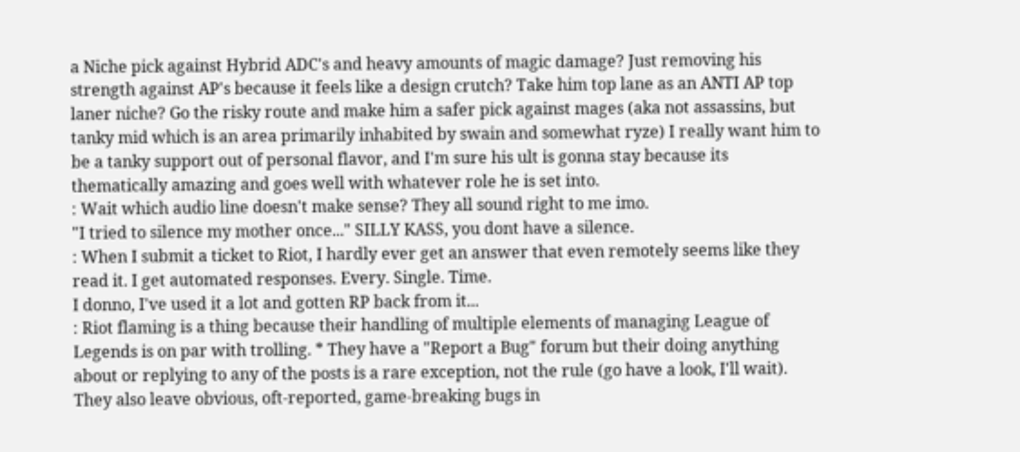a Niche pick against Hybrid ADC's and heavy amounts of magic damage? Just removing his strength against AP's because it feels like a design crutch? Take him top lane as an ANTI AP top laner niche? Go the risky route and make him a safer pick against mages (aka not assassins, but tanky mid which is an area primarily inhabited by swain and somewhat ryze) I really want him to be a tanky support out of personal flavor, and I'm sure his ult is gonna stay because its thematically amazing and goes well with whatever role he is set into.
: Wait which audio line doesn't make sense? They all sound right to me imo.
"I tried to silence my mother once..." SILLY KASS, you dont have a silence.
: When I submit a ticket to Riot, I hardly ever get an answer that even remotely seems like they read it. I get automated responses. Every. Single. Time.
I donno, I've used it a lot and gotten RP back from it...
: Riot flaming is a thing because their handling of multiple elements of managing League of Legends is on par with trolling. * They have a "Report a Bug" forum but their doing anything about or replying to any of the posts is a rare exception, not the rule (go have a look, I'll wait). They also leave obvious, oft-reported, game-breaking bugs in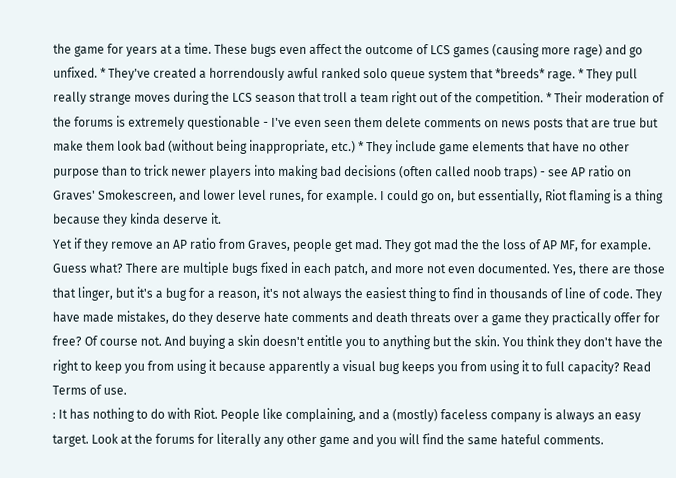the game for years at a time. These bugs even affect the outcome of LCS games (causing more rage) and go unfixed. * They've created a horrendously awful ranked solo queue system that *breeds* rage. * They pull really strange moves during the LCS season that troll a team right out of the competition. * Their moderation of the forums is extremely questionable - I've even seen them delete comments on news posts that are true but make them look bad (without being inappropriate, etc.) * They include game elements that have no other purpose than to trick newer players into making bad decisions (often called noob traps) - see AP ratio on Graves' Smokescreen, and lower level runes, for example. I could go on, but essentially, Riot flaming is a thing because they kinda deserve it.
Yet if they remove an AP ratio from Graves, people get mad. They got mad the the loss of AP MF, for example. Guess what? There are multiple bugs fixed in each patch, and more not even documented. Yes, there are those that linger, but it's a bug for a reason, it's not always the easiest thing to find in thousands of line of code. They have made mistakes, do they deserve hate comments and death threats over a game they practically offer for free? Of course not. And buying a skin doesn't entitle you to anything but the skin. You think they don't have the right to keep you from using it because apparently a visual bug keeps you from using it to full capacity? Read Terms of use.
: It has nothing to do with Riot. People like complaining, and a (mostly) faceless company is always an easy target. Look at the forums for literally any other game and you will find the same hateful comments.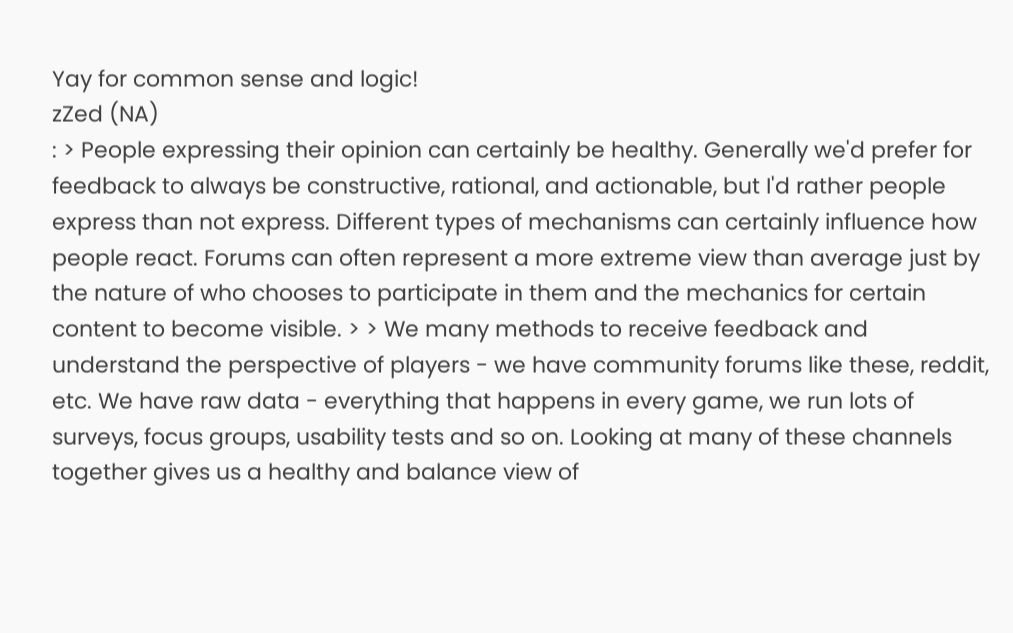Yay for common sense and logic!
zZed (NA)
: > People expressing their opinion can certainly be healthy. Generally we'd prefer for feedback to always be constructive, rational, and actionable, but I'd rather people express than not express. Different types of mechanisms can certainly influence how people react. Forums can often represent a more extreme view than average just by the nature of who chooses to participate in them and the mechanics for certain content to become visible. > > We many methods to receive feedback and understand the perspective of players - we have community forums like these, reddit, etc. We have raw data - everything that happens in every game, we run lots of surveys, focus groups, usability tests and so on. Looking at many of these channels together gives us a healthy and balance view of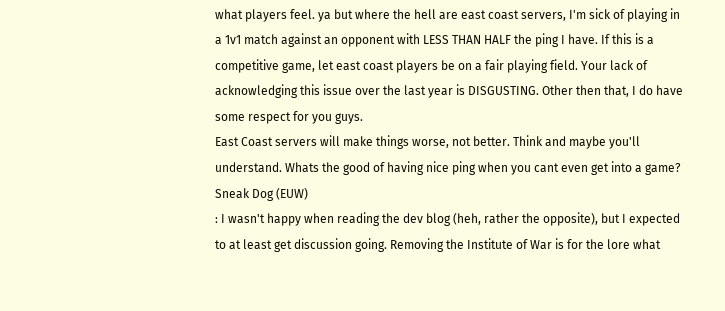what players feel. ya but where the hell are east coast servers, I'm sick of playing in a 1v1 match against an opponent with LESS THAN HALF the ping I have. If this is a competitive game, let east coast players be on a fair playing field. Your lack of acknowledging this issue over the last year is DISGUSTING. Other then that, I do have some respect for you guys.
East Coast servers will make things worse, not better. Think and maybe you'll understand. Whats the good of having nice ping when you cant even get into a game?
Sneak Dog (EUW)
: I wasn't happy when reading the dev blog (heh, rather the opposite), but I expected to at least get discussion going. Removing the Institute of War is for the lore what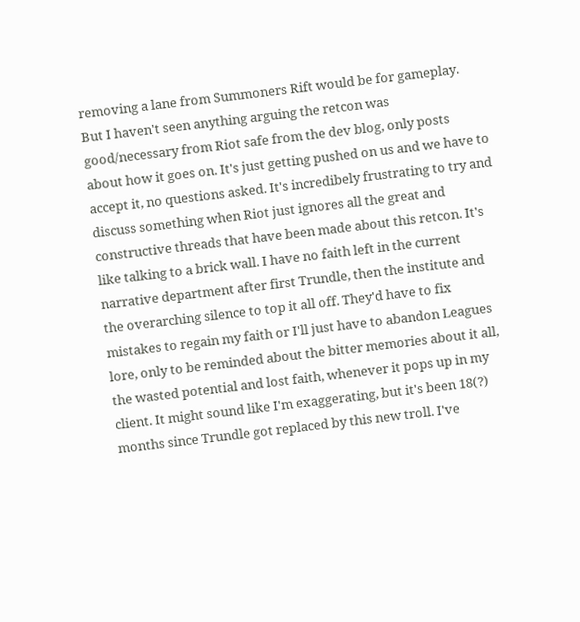removing a lane from Summoners Rift would be for gameplay. But I haven't seen anything arguing the retcon was good/necessary from Riot safe from the dev blog, only posts about how it goes on. It's just getting pushed on us and we have to accept it, no questions asked. It's incredibely frustrating to try and discuss something when Riot just ignores all the great and constructive threads that have been made about this retcon. It's like talking to a brick wall. I have no faith left in the current narrative department after first Trundle, then the institute and the overarching silence to top it all off. They'd have to fix mistakes to regain my faith or I'll just have to abandon Leagues lore, only to be reminded about the bitter memories about it all, the wasted potential and lost faith, whenever it pops up in my client. It might sound like I'm exaggerating, but it's been 18(?) months since Trundle got replaced by this new troll. I've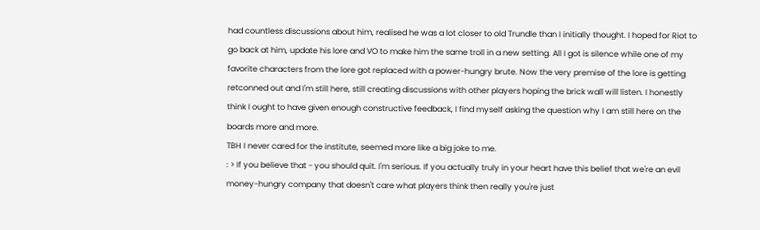had countless discussions about him, realised he was a lot closer to old Trundle than I initially thought. I hoped for Riot to go back at him, update his lore and VO to make him the same troll in a new setting. All I got is silence while one of my favorite characters from the lore got replaced with a power-hungry brute. Now the very premise of the lore is getting retconned out and I'm still here, still creating discussions with other players hoping the brick wall will listen. I honestly think I ought to have given enough constructive feedback, I find myself asking the question why I am still here on the boards more and more.
TBH I never cared for the institute, seemed more like a big joke to me.
: > If you believe that - you should quit. I'm serious. If you actually truly in your heart have this belief that we're an evil money-hungry company that doesn't care what players think then really you're just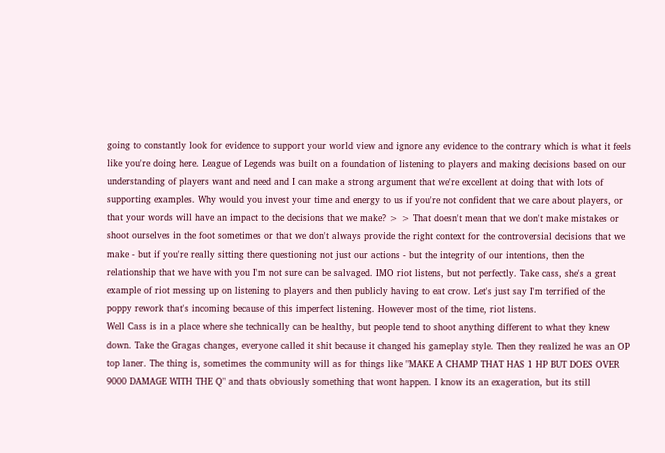going to constantly look for evidence to support your world view and ignore any evidence to the contrary which is what it feels like you're doing here. League of Legends was built on a foundation of listening to players and making decisions based on our understanding of players want and need and I can make a strong argument that we're excellent at doing that with lots of supporting examples. Why would you invest your time and energy to us if you're not confident that we care about players, or that your words will have an impact to the decisions that we make? > > That doesn't mean that we don't make mistakes or shoot ourselves in the foot sometimes or that we don't always provide the right context for the controversial decisions that we make - but if you're really sitting there questioning not just our actions - but the integrity of our intentions, then the relationship that we have with you I'm not sure can be salvaged. IMO riot listens, but not perfectly. Take cass, she's a great example of riot messing up on listening to players and then publicly having to eat crow. Let's just say I'm terrified of the poppy rework that's incoming because of this imperfect listening. However most of the time, riot listens.
Well Cass is in a place where she technically can be healthy, but people tend to shoot anything different to what they knew down. Take the Gragas changes, everyone called it shit because it changed his gameplay style. Then they realized he was an OP top laner. The thing is, sometimes the community will as for things like "MAKE A CHAMP THAT HAS 1 HP BUT DOES OVER 9000 DAMAGE WITH THE Q" and thats obviously something that wont happen. I know its an exageration, but its still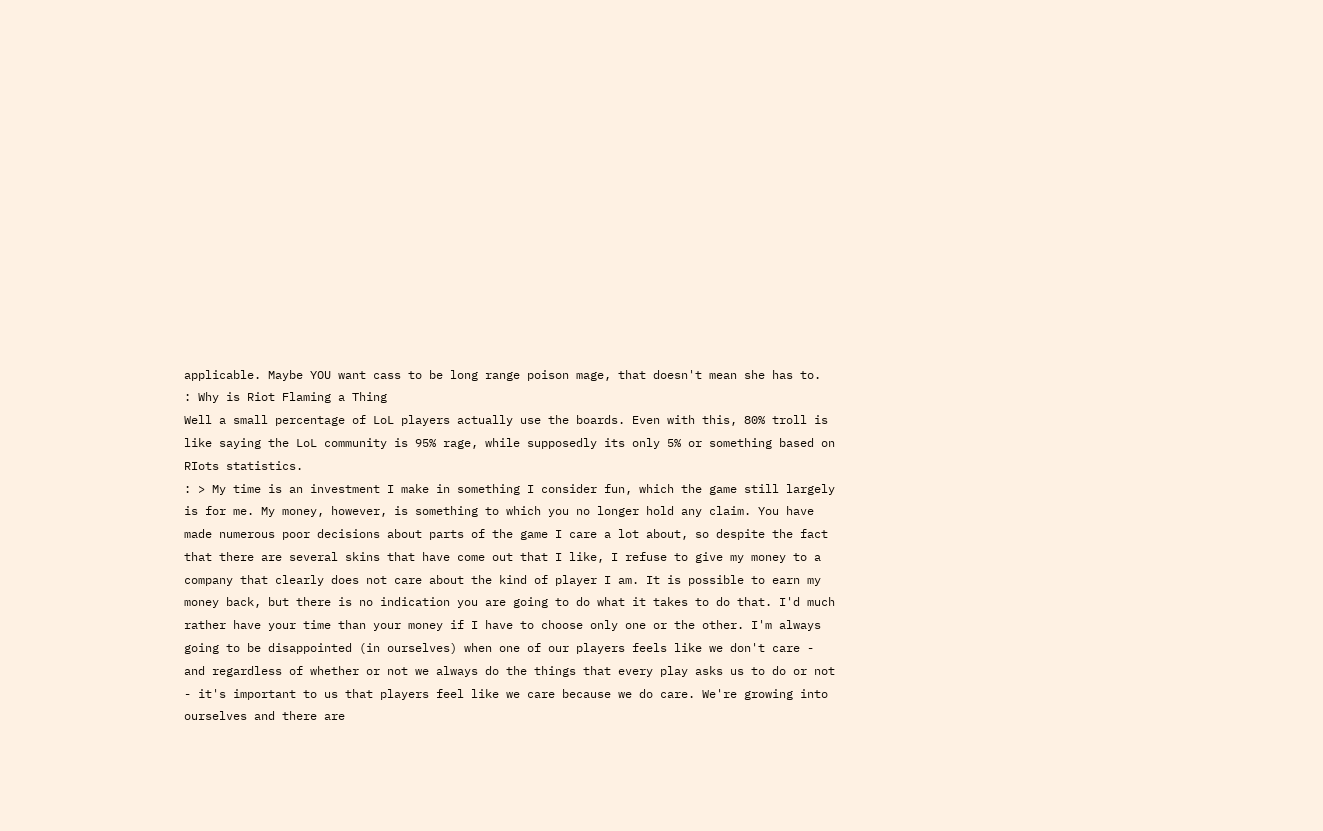applicable. Maybe YOU want cass to be long range poison mage, that doesn't mean she has to.
: Why is Riot Flaming a Thing
Well a small percentage of LoL players actually use the boards. Even with this, 80% troll is like saying the LoL community is 95% rage, while supposedly its only 5% or something based on RIots statistics.
: > My time is an investment I make in something I consider fun, which the game still largely is for me. My money, however, is something to which you no longer hold any claim. You have made numerous poor decisions about parts of the game I care a lot about, so despite the fact that there are several skins that have come out that I like, I refuse to give my money to a company that clearly does not care about the kind of player I am. It is possible to earn my money back, but there is no indication you are going to do what it takes to do that. I'd much rather have your time than your money if I have to choose only one or the other. I'm always going to be disappointed (in ourselves) when one of our players feels like we don't care - and regardless of whether or not we always do the things that every play asks us to do or not - it's important to us that players feel like we care because we do care. We're growing into ourselves and there are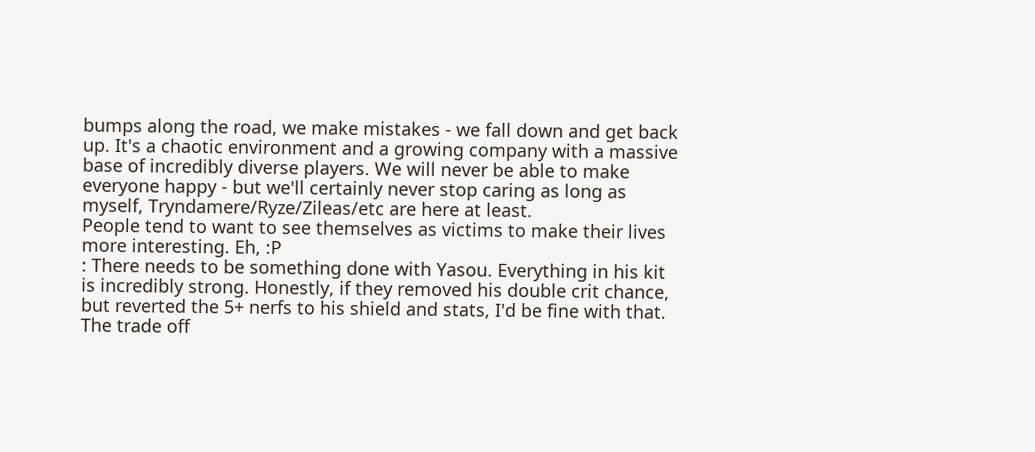bumps along the road, we make mistakes - we fall down and get back up. It's a chaotic environment and a growing company with a massive base of incredibly diverse players. We will never be able to make everyone happy - but we'll certainly never stop caring as long as myself, Tryndamere/Ryze/Zileas/etc are here at least.
People tend to want to see themselves as victims to make their lives more interesting. Eh, :P
: There needs to be something done with Yasou. Everything in his kit is incredibly strong. Honestly, if they removed his double crit chance, but reverted the 5+ nerfs to his shield and stats, I'd be fine with that.
The trade off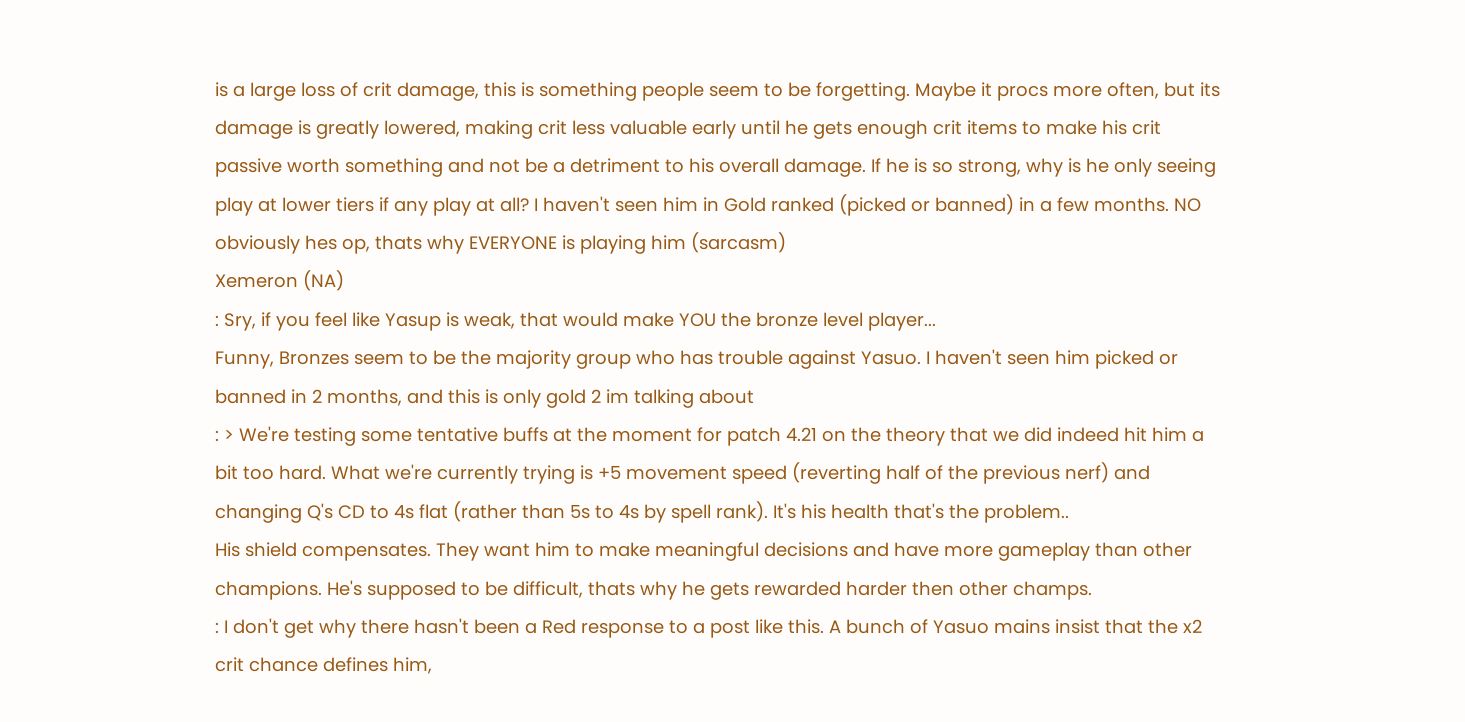is a large loss of crit damage, this is something people seem to be forgetting. Maybe it procs more often, but its damage is greatly lowered, making crit less valuable early until he gets enough crit items to make his crit passive worth something and not be a detriment to his overall damage. If he is so strong, why is he only seeing play at lower tiers if any play at all? I haven't seen him in Gold ranked (picked or banned) in a few months. NO obviously hes op, thats why EVERYONE is playing him (sarcasm)
Xemeron (NA)
: Sry, if you feel like Yasup is weak, that would make YOU the bronze level player...
Funny, Bronzes seem to be the majority group who has trouble against Yasuo. I haven't seen him picked or banned in 2 months, and this is only gold 2 im talking about
: > We're testing some tentative buffs at the moment for patch 4.21 on the theory that we did indeed hit him a bit too hard. What we're currently trying is +5 movement speed (reverting half of the previous nerf) and changing Q's CD to 4s flat (rather than 5s to 4s by spell rank). It's his health that's the problem..
His shield compensates. They want him to make meaningful decisions and have more gameplay than other champions. He's supposed to be difficult, thats why he gets rewarded harder then other champs.
: I don't get why there hasn't been a Red response to a post like this. A bunch of Yasuo mains insist that the x2 crit chance defines him,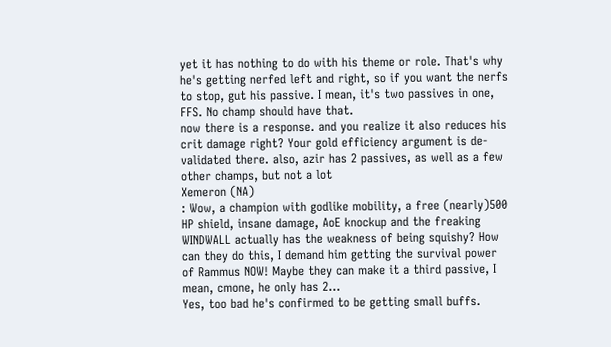yet it has nothing to do with his theme or role. That's why he's getting nerfed left and right, so if you want the nerfs to stop, gut his passive. I mean, it's two passives in one, FFS. No champ should have that.
now there is a response. and you realize it also reduces his crit damage right? Your gold efficiency argument is de-validated there. also, azir has 2 passives, as well as a few other champs, but not a lot
Xemeron (NA)
: Wow, a champion with godlike mobility, a free (nearly)500 HP shield, insane damage, AoE knockup and the freaking WINDWALL actually has the weakness of being squishy? How can they do this, I demand him getting the survival power of Rammus NOW! Maybe they can make it a third passive, I mean, cmone, he only has 2...
Yes, too bad he's confirmed to be getting small buffs.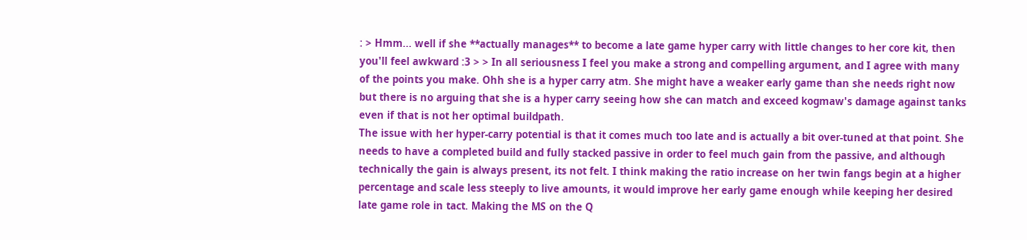: > Hmm... well if she **actually manages** to become a late game hyper carry with little changes to her core kit, then you'll feel awkward :3 > > In all seriousness I feel you make a strong and compelling argument, and I agree with many of the points you make. Ohh she is a hyper carry atm. She might have a weaker early game than she needs right now but there is no arguing that she is a hyper carry seeing how she can match and exceed kogmaw's damage against tanks even if that is not her optimal buildpath.
The issue with her hyper-carry potential is that it comes much too late and is actually a bit over-tuned at that point. She needs to have a completed build and fully stacked passive in order to feel much gain from the passive, and although technically the gain is always present, its not felt. I think making the ratio increase on her twin fangs begin at a higher percentage and scale less steeply to live amounts, it would improve her early game enough while keeping her desired late game role in tact. Making the MS on the Q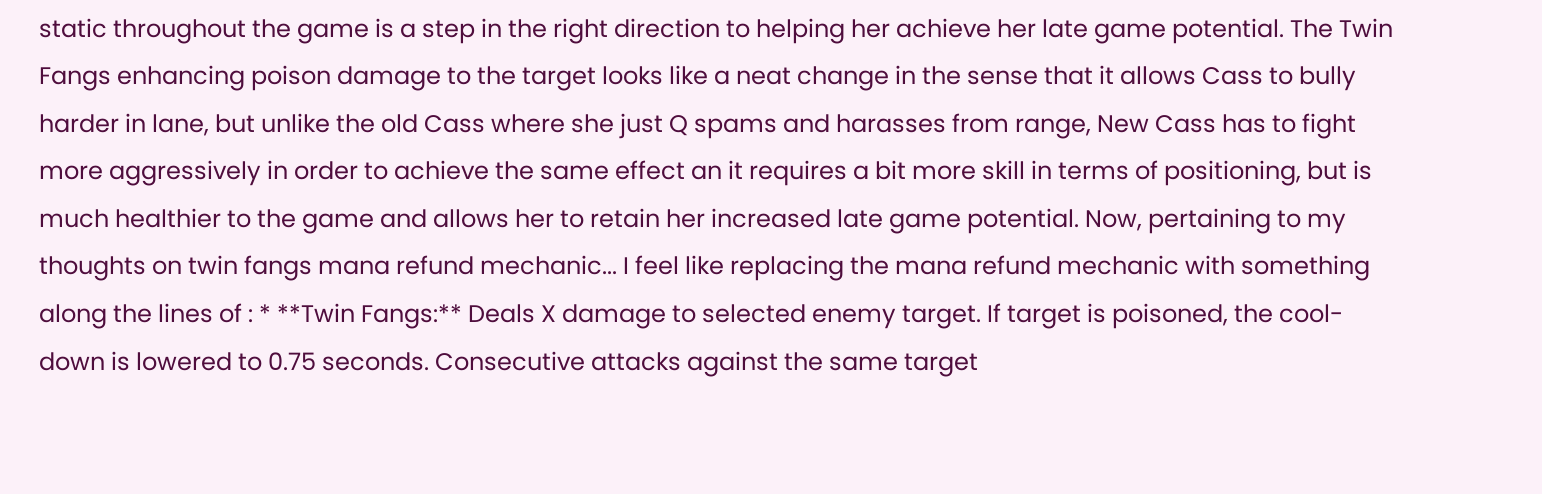static throughout the game is a step in the right direction to helping her achieve her late game potential. The Twin Fangs enhancing poison damage to the target looks like a neat change in the sense that it allows Cass to bully harder in lane, but unlike the old Cass where she just Q spams and harasses from range, New Cass has to fight more aggressively in order to achieve the same effect an it requires a bit more skill in terms of positioning, but is much healthier to the game and allows her to retain her increased late game potential. Now, pertaining to my thoughts on twin fangs mana refund mechanic... I feel like replacing the mana refund mechanic with something along the lines of : * **Twin Fangs:** Deals X damage to selected enemy target. If target is poisoned, the cool-down is lowered to 0.75 seconds. Consecutive attacks against the same target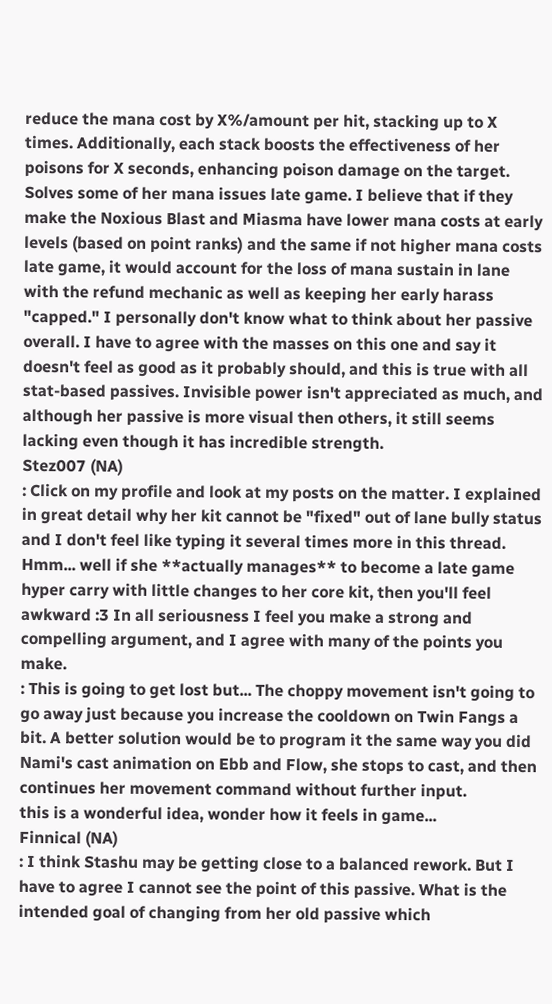reduce the mana cost by X%/amount per hit, stacking up to X times. Additionally, each stack boosts the effectiveness of her poisons for X seconds, enhancing poison damage on the target. Solves some of her mana issues late game. I believe that if they make the Noxious Blast and Miasma have lower mana costs at early levels (based on point ranks) and the same if not higher mana costs late game, it would account for the loss of mana sustain in lane with the refund mechanic as well as keeping her early harass "capped." I personally don't know what to think about her passive overall. I have to agree with the masses on this one and say it doesn't feel as good as it probably should, and this is true with all stat-based passives. Invisible power isn't appreciated as much, and although her passive is more visual then others, it still seems lacking even though it has incredible strength.
Stez007 (NA)
: Click on my profile and look at my posts on the matter. I explained in great detail why her kit cannot be "fixed" out of lane bully status and I don't feel like typing it several times more in this thread.
Hmm... well if she **actually manages** to become a late game hyper carry with little changes to her core kit, then you'll feel awkward :3 In all seriousness I feel you make a strong and compelling argument, and I agree with many of the points you make.
: This is going to get lost but... The choppy movement isn't going to go away just because you increase the cooldown on Twin Fangs a bit. A better solution would be to program it the same way you did Nami's cast animation on Ebb and Flow, she stops to cast, and then continues her movement command without further input.
this is a wonderful idea, wonder how it feels in game...
Finnical (NA)
: I think Stashu may be getting close to a balanced rework. But I have to agree I cannot see the point of this passive. What is the intended goal of changing from her old passive which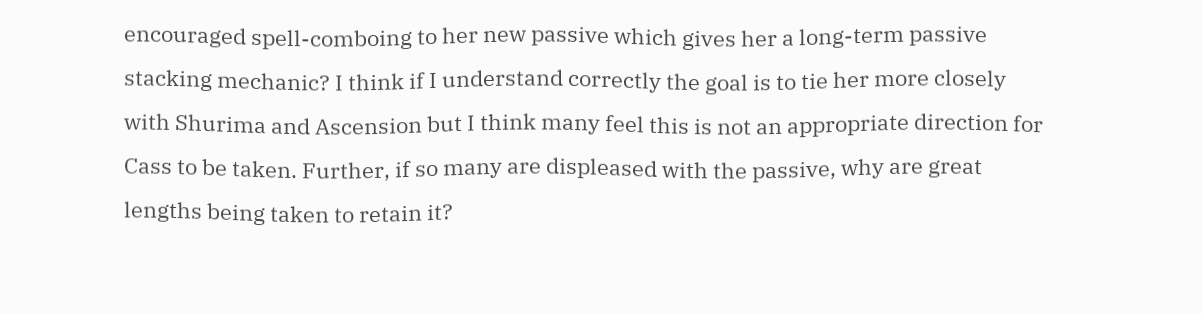encouraged spell-comboing to her new passive which gives her a long-term passive stacking mechanic? I think if I understand correctly the goal is to tie her more closely with Shurima and Ascension but I think many feel this is not an appropriate direction for Cass to be taken. Further, if so many are displeased with the passive, why are great lengths being taken to retain it?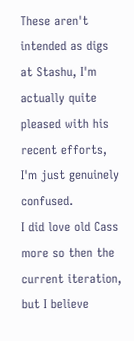These aren't intended as digs at Stashu, I'm actually quite pleased with his recent efforts, I'm just genuinely confused.
I did love old Cass more so then the current iteration, but I believe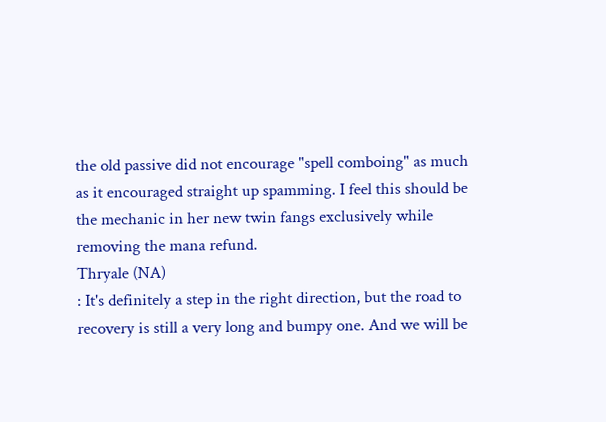the old passive did not encourage "spell comboing" as much as it encouraged straight up spamming. I feel this should be the mechanic in her new twin fangs exclusively while removing the mana refund.
Thryale (NA)
: It's definitely a step in the right direction, but the road to recovery is still a very long and bumpy one. And we will be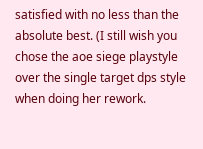satisfied with no less than the absolute best. (I still wish you chose the aoe siege playstyle over the single target dps style when doing her rework.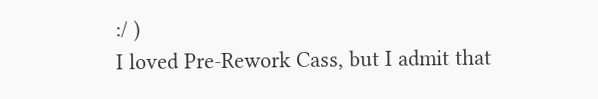:/ )
I loved Pre-Rework Cass, but I admit that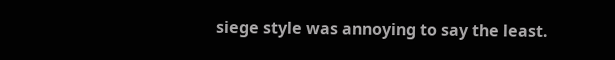siege style was annoying to say the least.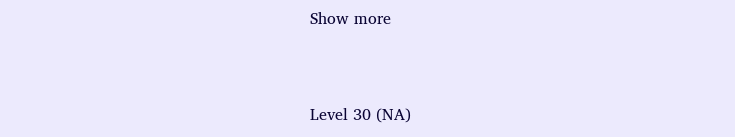Show more


Level 30 (NA)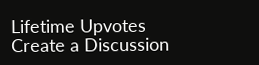Lifetime Upvotes
Create a Discussion